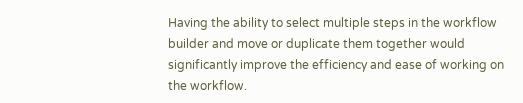Having the ability to select multiple steps in the workflow builder and move or duplicate them together would significantly improve the efficiency and ease of working on the workflow.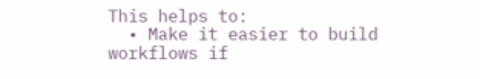This helps to:
  • Make it easier to build workflows if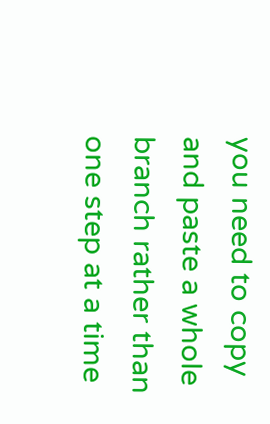you need to copy and paste a whole branch rather than one step at a time